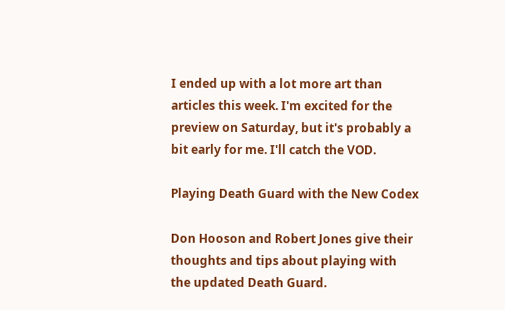I ended up with a lot more art than articles this week. I'm excited for the preview on Saturday, but it's probably a bit early for me. I'll catch the VOD.

Playing Death Guard with the New Codex

Don Hooson and Robert Jones give their thoughts and tips about playing with the updated Death Guard.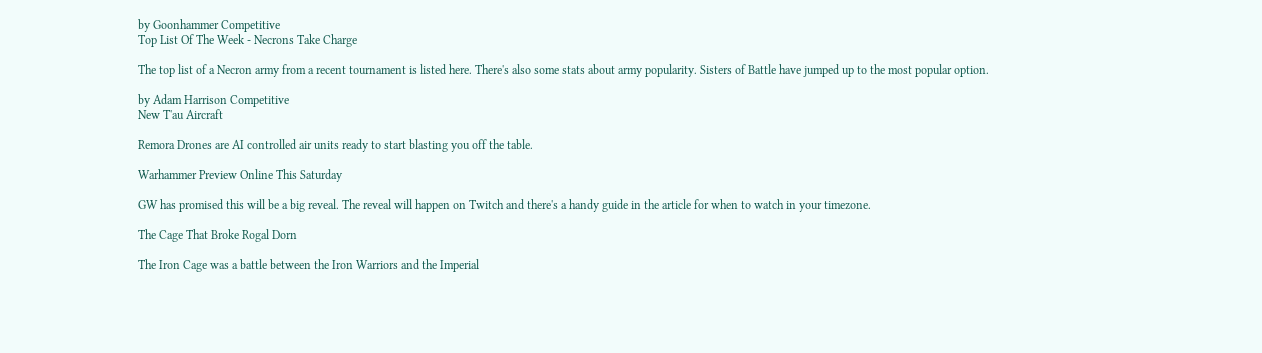by Goonhammer Competitive
Top List Of The Week - Necrons Take Charge

The top list of a Necron army from a recent tournament is listed here. There's also some stats about army popularity. Sisters of Battle have jumped up to the most popular option.

by Adam Harrison Competitive
New T'au Aircraft

Remora Drones are AI controlled air units ready to start blasting you off the table.

Warhammer Preview Online This Saturday

GW has promised this will be a big reveal. The reveal will happen on Twitch and there's a handy guide in the article for when to watch in your timezone.

The Cage That Broke Rogal Dorn

The Iron Cage was a battle between the Iron Warriors and the Imperial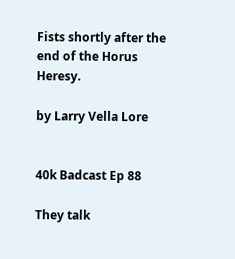Fists shortly after the end of the Horus Heresy.

by Larry Vella Lore


40k Badcast Ep 88

They talk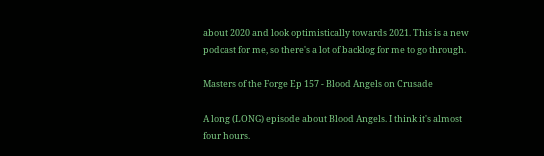about 2020 and look optimistically towards 2021. This is a new podcast for me, so there's a lot of backlog for me to go through.

Masters of the Forge Ep 157 - Blood Angels on Crusade

A long (LONG) episode about Blood Angels. I think it's almost four hours.